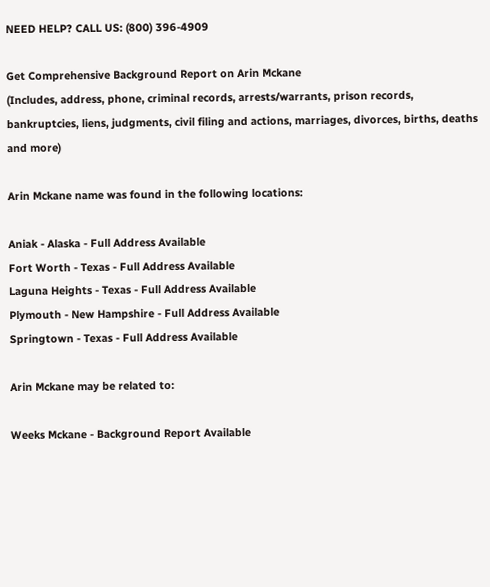NEED HELP? CALL US: (800) 396-4909

Get Comprehensive Background Report on Arin Mckane
(Includes, address, phone, criminal records, arrests/warrants, prison records, bankruptcies, liens, judgments, civil filing and actions, marriages, divorces, births, deaths and more)

Arin Mckane name was found in the following locations:

Aniak - Alaska - Full Address Available
Fort Worth - Texas - Full Address Available
Laguna Heights - Texas - Full Address Available
Plymouth - New Hampshire - Full Address Available
Springtown - Texas - Full Address Available

Arin Mckane may be related to:

Weeks Mckane - Background Report Available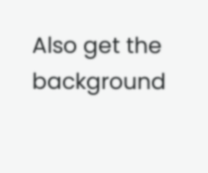Also get the background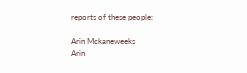reports of these people:

Arin Mckaneweeks
Arin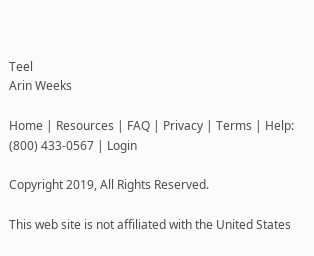Teel
Arin Weeks

Home | Resources | FAQ | Privacy | Terms | Help: (800) 433-0567 | Login

Copyright 2019, All Rights Reserved.

This web site is not affiliated with the United States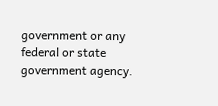government or any federal or state government agency.